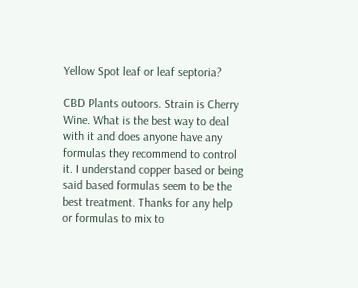Yellow Spot leaf or leaf septoria?

CBD Plants outoors. Strain is Cherry Wine. What is the best way to deal with it and does anyone have any formulas they recommend to control it. I understand copper based or being said based formulas seem to be the best treatment. Thanks for any help or formulas to mix to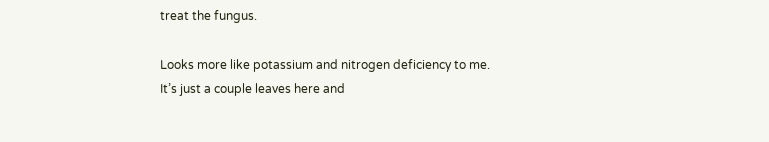treat the fungus.

Looks more like potassium and nitrogen deficiency to me.
It’s just a couple leaves here and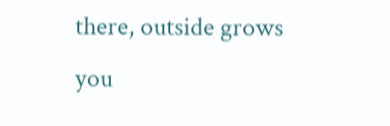there, outside grows you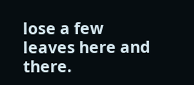lose a few leaves here and there.